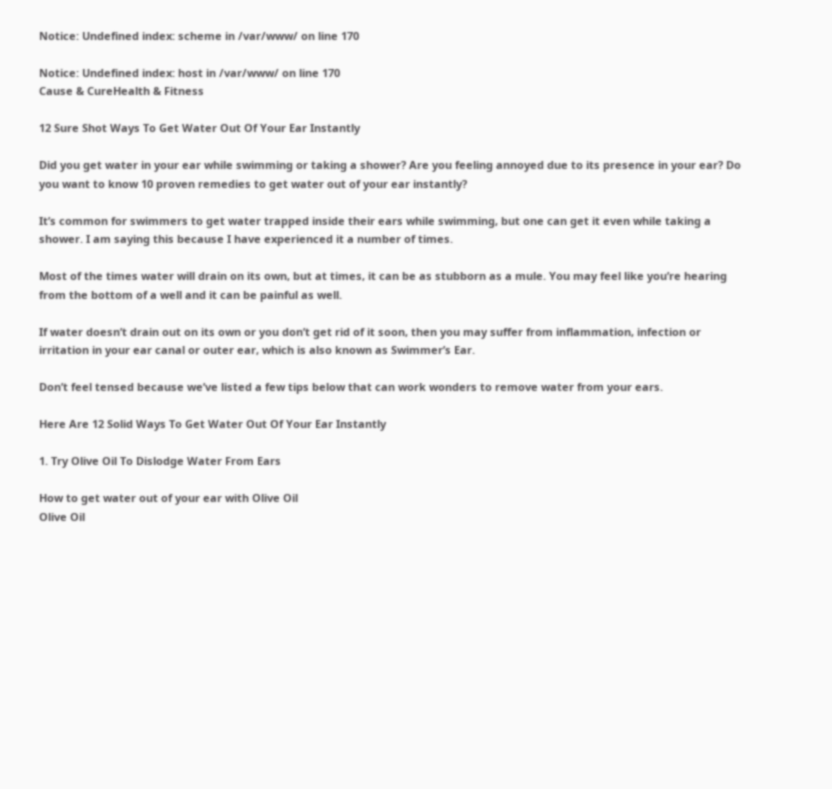Notice: Undefined index: scheme in /var/www/ on line 170

Notice: Undefined index: host in /var/www/ on line 170
Cause & CureHealth & Fitness

12 Sure Shot Ways To Get Water Out Of Your Ear Instantly

Did you get water in your ear while swimming or taking a shower? Are you feeling annoyed due to its presence in your ear? Do you want to know 10 proven remedies to get water out of your ear instantly?

It’s common for swimmers to get water trapped inside their ears while swimming, but one can get it even while taking a shower. I am saying this because I have experienced it a number of times.

Most of the times water will drain on its own, but at times, it can be as stubborn as a mule. You may feel like you’re hearing from the bottom of a well and it can be painful as well.

If water doesn’t drain out on its own or you don’t get rid of it soon, then you may suffer from inflammation, infection or irritation in your ear canal or outer ear, which is also known as Swimmer’s Ear.

Don’t feel tensed because we’ve listed a few tips below that can work wonders to remove water from your ears.

Here Are 12 Solid Ways To Get Water Out Of Your Ear Instantly

1. Try Olive Oil To Dislodge Water From Ears

How to get water out of your ear with Olive Oil
Olive Oil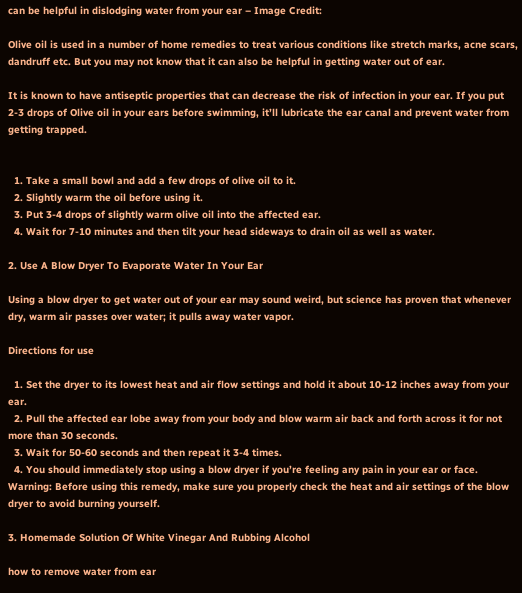can be helpful in dislodging water from your ear – Image Credit:

Olive oil is used in a number of home remedies to treat various conditions like stretch marks, acne scars, dandruff etc. But you may not know that it can also be helpful in getting water out of ear.

It is known to have antiseptic properties that can decrease the risk of infection in your ear. If you put 2-3 drops of Olive oil in your ears before swimming, it’ll lubricate the ear canal and prevent water from getting trapped.


  1. Take a small bowl and add a few drops of olive oil to it.
  2. Slightly warm the oil before using it.
  3. Put 3-4 drops of slightly warm olive oil into the affected ear.
  4. Wait for 7-10 minutes and then tilt your head sideways to drain oil as well as water.

2. Use A Blow Dryer To Evaporate Water In Your Ear

Using a blow dryer to get water out of your ear may sound weird, but science has proven that whenever dry, warm air passes over water; it pulls away water vapor.

Directions for use

  1. Set the dryer to its lowest heat and air flow settings and hold it about 10-12 inches away from your ear.
  2. Pull the affected ear lobe away from your body and blow warm air back and forth across it for not more than 30 seconds.
  3. Wait for 50-60 seconds and then repeat it 3-4 times.
  4. You should immediately stop using a blow dryer if you’re feeling any pain in your ear or face.
Warning: Before using this remedy, make sure you properly check the heat and air settings of the blow dryer to avoid burning yourself.

3. Homemade Solution Of White Vinegar And Rubbing Alcohol

how to remove water from ear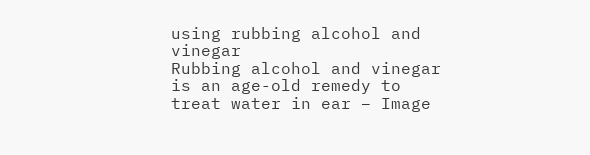using rubbing alcohol and vinegar
Rubbing alcohol and vinegar is an age-old remedy to treat water in ear – Image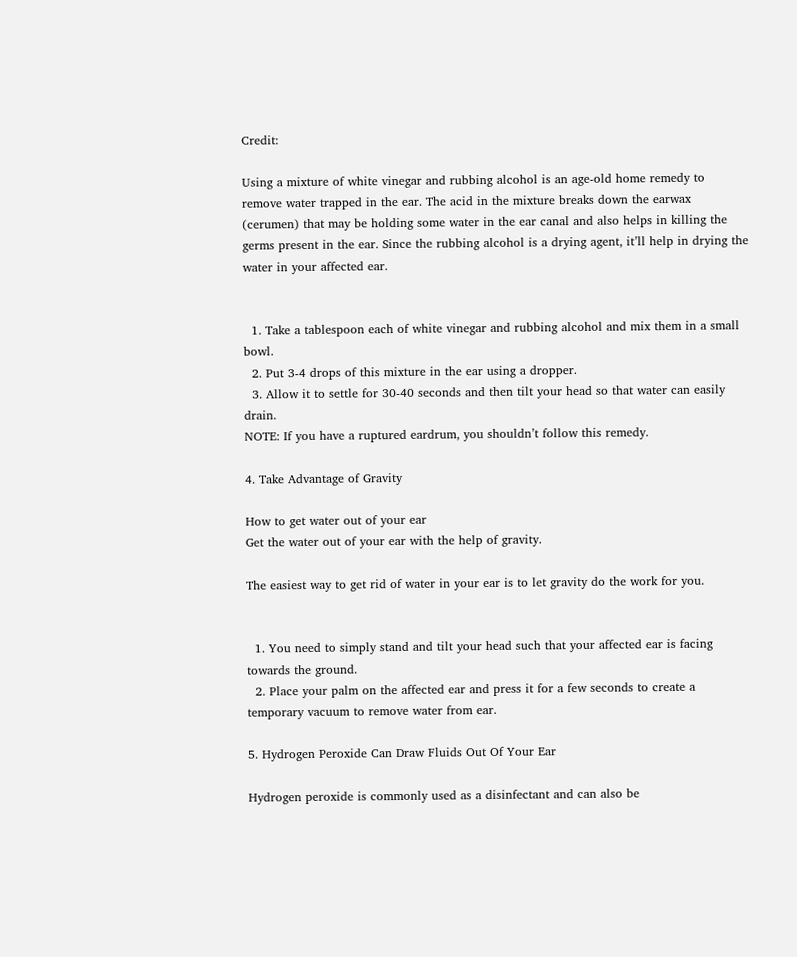Credit:

Using a mixture of white vinegar and rubbing alcohol is an age-old home remedy to remove water trapped in the ear. The acid in the mixture breaks down the earwax (cerumen) that may be holding some water in the ear canal and also helps in killing the germs present in the ear. Since the rubbing alcohol is a drying agent, it’ll help in drying the water in your affected ear.


  1. Take a tablespoon each of white vinegar and rubbing alcohol and mix them in a small bowl.
  2. Put 3-4 drops of this mixture in the ear using a dropper.
  3. Allow it to settle for 30-40 seconds and then tilt your head so that water can easily drain.
NOTE: If you have a ruptured eardrum, you shouldn’t follow this remedy.

4. Take Advantage of Gravity

How to get water out of your ear
Get the water out of your ear with the help of gravity.

The easiest way to get rid of water in your ear is to let gravity do the work for you.


  1. You need to simply stand and tilt your head such that your affected ear is facing towards the ground.
  2. Place your palm on the affected ear and press it for a few seconds to create a temporary vacuum to remove water from ear.

5. Hydrogen Peroxide Can Draw Fluids Out Of Your Ear

Hydrogen peroxide is commonly used as a disinfectant and can also be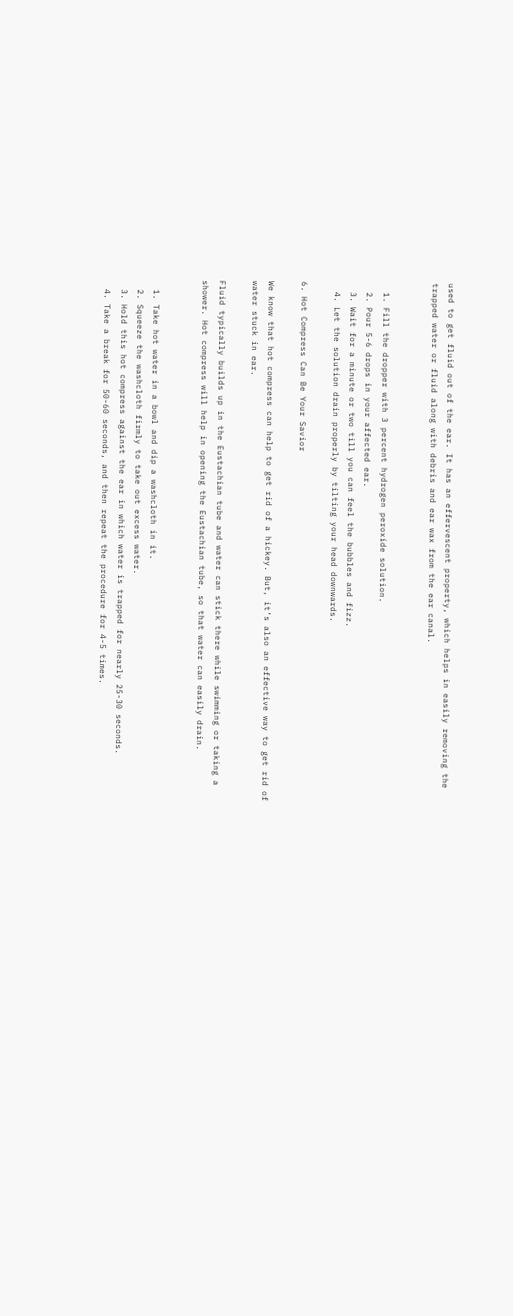used to get fluid out of the ear. It has an effervescent property, which helps in easily removing the trapped water or fluid along with debris and ear wax from the ear canal.


  1. Fill the dropper with 3 percent hydrogen peroxide solution.
  2. Pour 5-6 drops in your affected ear.
  3. Wait for a minute or two till you can feel the bubbles and fizz.
  4. Let the solution drain properly by tilting your head downwards.

6. Hot Compress Can Be Your Savior

We know that hot compress can help to get rid of a hickey. But, it’s also an effective way to get rid of water stuck in ear.

Fluid typically builds up in the Eustachian tube and water can stick there while swimming or taking a shower. Hot compress will help in opening the Eustachian tube, so that water can easily drain.


  1. Take hot water in a bowl and dip a washcloth in it.
  2. Squeeze the washcloth firmly to take out excess water.
  3. Hold this hot compress against the ear in which water is trapped for nearly 25-30 seconds.
  4. Take a break for 50-60 seconds, and then repeat the procedure for 4-5 times.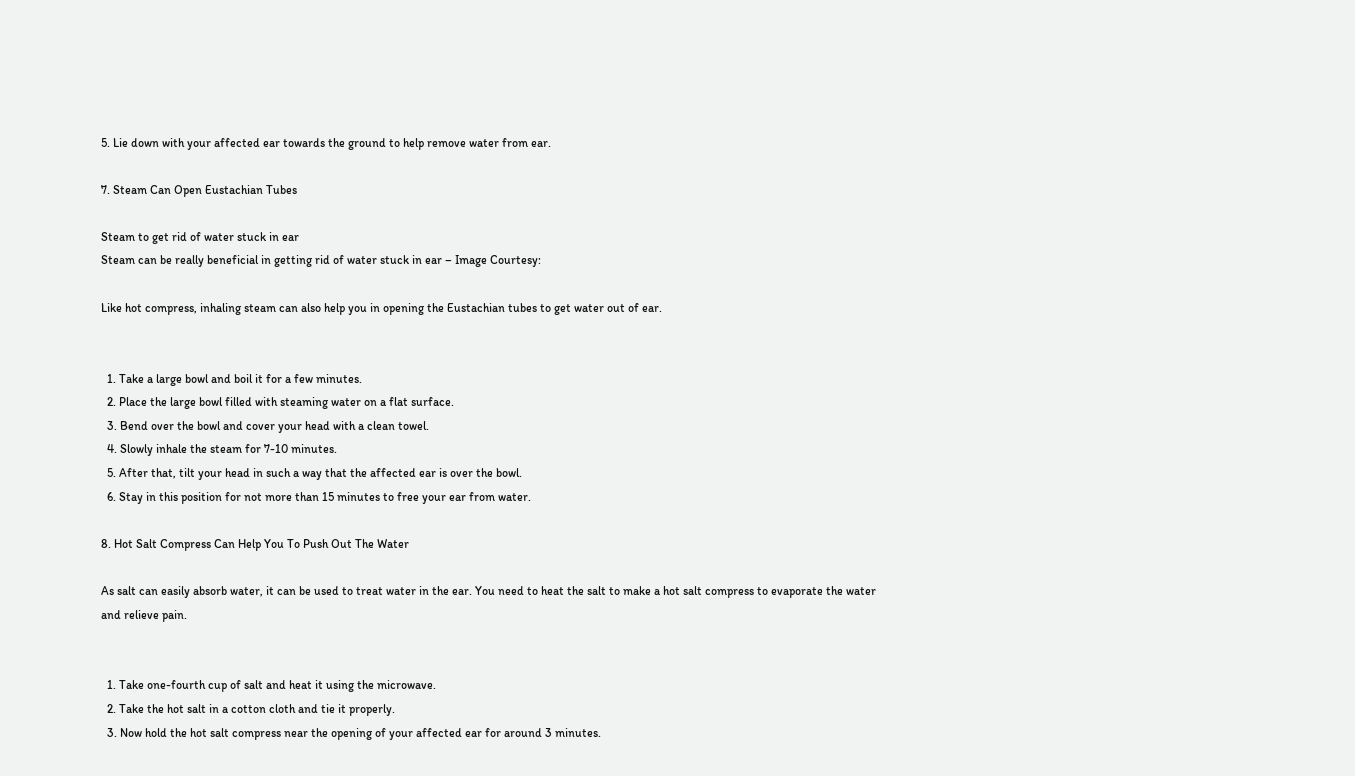5. Lie down with your affected ear towards the ground to help remove water from ear.

7. Steam Can Open Eustachian Tubes

Steam to get rid of water stuck in ear
Steam can be really beneficial in getting rid of water stuck in ear – Image Courtesy:

Like hot compress, inhaling steam can also help you in opening the Eustachian tubes to get water out of ear.


  1. Take a large bowl and boil it for a few minutes.
  2. Place the large bowl filled with steaming water on a flat surface.
  3. Bend over the bowl and cover your head with a clean towel.
  4. Slowly inhale the steam for 7-10 minutes.
  5. After that, tilt your head in such a way that the affected ear is over the bowl.
  6. Stay in this position for not more than 15 minutes to free your ear from water.

8. Hot Salt Compress Can Help You To Push Out The Water

As salt can easily absorb water, it can be used to treat water in the ear. You need to heat the salt to make a hot salt compress to evaporate the water and relieve pain.


  1. Take one-fourth cup of salt and heat it using the microwave.
  2. Take the hot salt in a cotton cloth and tie it properly.
  3. Now hold the hot salt compress near the opening of your affected ear for around 3 minutes.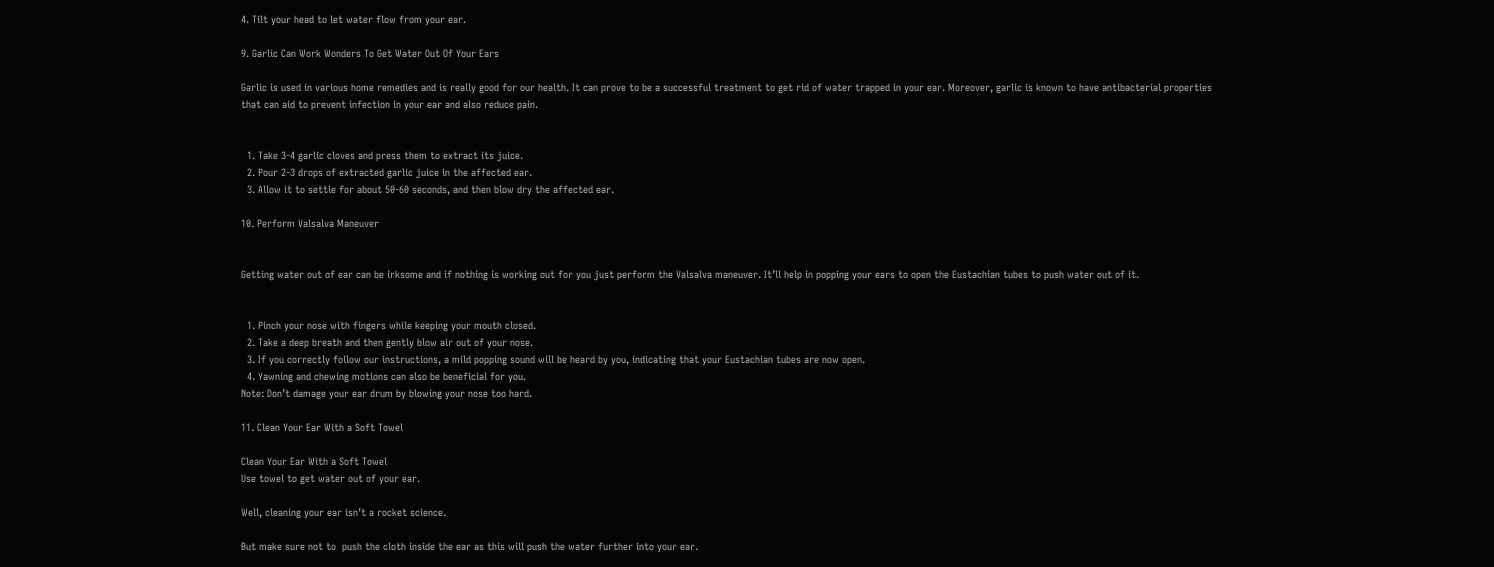4. Tilt your head to let water flow from your ear.

9. Garlic Can Work Wonders To Get Water Out Of Your Ears

Garlic is used in various home remedies and is really good for our health. It can prove to be a successful treatment to get rid of water trapped in your ear. Moreover, garlic is known to have antibacterial properties that can aid to prevent infection in your ear and also reduce pain.


  1. Take 3-4 garlic cloves and press them to extract its juice.
  2. Pour 2-3 drops of extracted garlic juice in the affected ear.
  3. Allow it to settle for about 50-60 seconds, and then blow dry the affected ear.

10. Perform Valsalva Maneuver


Getting water out of ear can be irksome and if nothing is working out for you just perform the Valsalva maneuver. It’ll help in popping your ears to open the Eustachian tubes to push water out of it.


  1. Pinch your nose with fingers while keeping your mouth closed.
  2. Take a deep breath and then gently blow air out of your nose.
  3. If you correctly follow our instructions, a mild popping sound will be heard by you, indicating that your Eustachian tubes are now open.
  4. Yawning and chewing motions can also be beneficial for you.
Note: Don’t damage your ear drum by blowing your nose too hard.

11. Clean Your Ear With a Soft Towel

Clean Your Ear With a Soft Towel
Use towel to get water out of your ear.

Well, cleaning your ear isn’t a rocket science.

But make sure not to  push the cloth inside the ear as this will push the water further into your ear.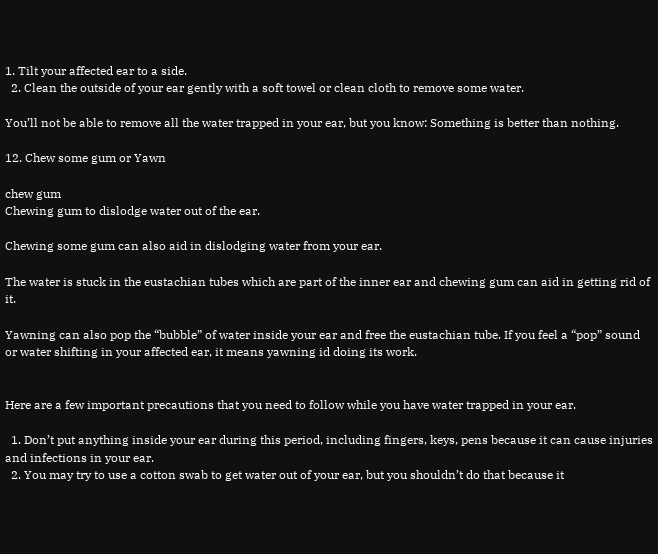1. Tilt your affected ear to a side.
  2. Clean the outside of your ear gently with a soft towel or clean cloth to remove some water.

You’ll not be able to remove all the water trapped in your ear, but you know: Something is better than nothing.

12. Chew some gum or Yawn

chew gum
Chewing gum to dislodge water out of the ear.

Chewing some gum can also aid in dislodging water from your ear.

The water is stuck in the eustachian tubes which are part of the inner ear and chewing gum can aid in getting rid of it.

Yawning can also pop the “bubble” of water inside your ear and free the eustachian tube. If you feel a “pop” sound or water shifting in your affected ear, it means yawning id doing its work.


Here are a few important precautions that you need to follow while you have water trapped in your ear.

  1. Don’t put anything inside your ear during this period, including fingers, keys, pens because it can cause injuries and infections in your ear.
  2. You may try to use a cotton swab to get water out of your ear, but you shouldn’t do that because it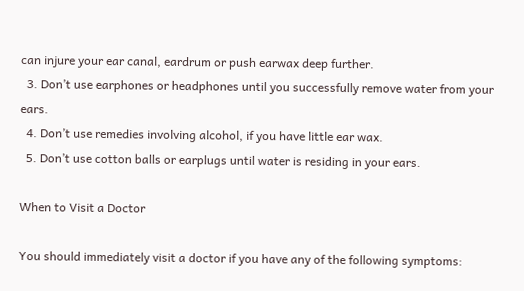can injure your ear canal, eardrum or push earwax deep further.
  3. Don’t use earphones or headphones until you successfully remove water from your ears.
  4. Don’t use remedies involving alcohol, if you have little ear wax.
  5. Don’t use cotton balls or earplugs until water is residing in your ears.

When to Visit a Doctor

You should immediately visit a doctor if you have any of the following symptoms: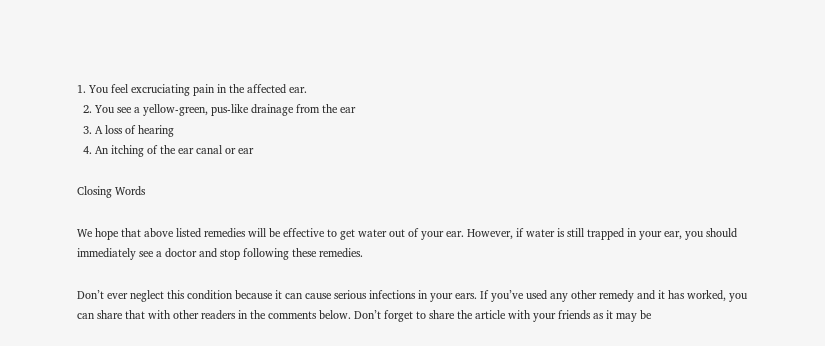1. You feel excruciating pain in the affected ear.
  2. You see a yellow-green, pus-like drainage from the ear
  3. A loss of hearing
  4. An itching of the ear canal or ear

Closing Words

We hope that above listed remedies will be effective to get water out of your ear. However, if water is still trapped in your ear, you should immediately see a doctor and stop following these remedies.

Don’t ever neglect this condition because it can cause serious infections in your ears. If you’ve used any other remedy and it has worked, you can share that with other readers in the comments below. Don’t forget to share the article with your friends as it may be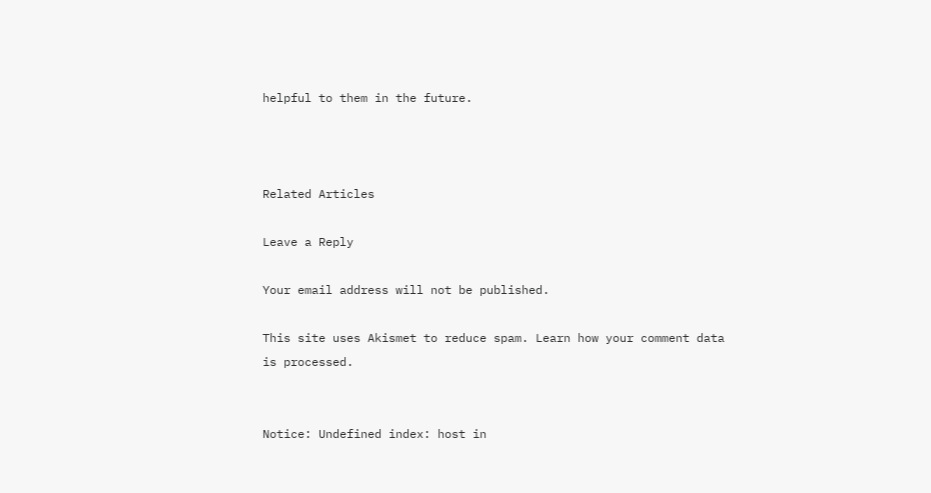helpful to them in the future.



Related Articles

Leave a Reply

Your email address will not be published.

This site uses Akismet to reduce spam. Learn how your comment data is processed.


Notice: Undefined index: host in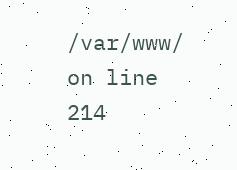/var/www/ on line 214